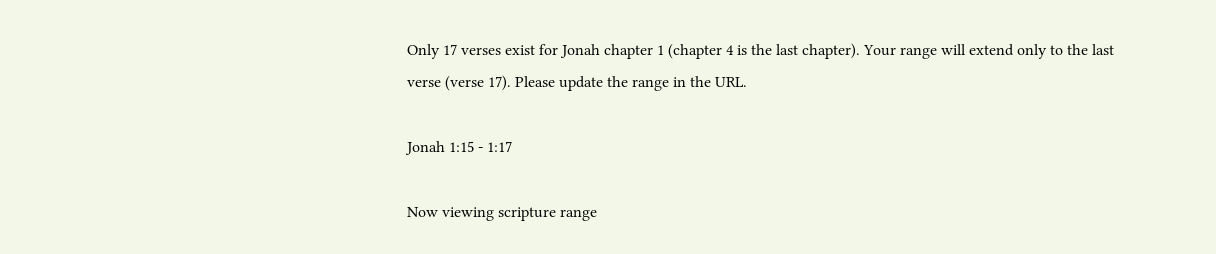Only 17 verses exist for Jonah chapter 1 (chapter 4 is the last chapter). Your range will extend only to the last verse (verse 17). Please update the range in the URL.

Jonah 1:15 - 1:17

Now viewing scripture range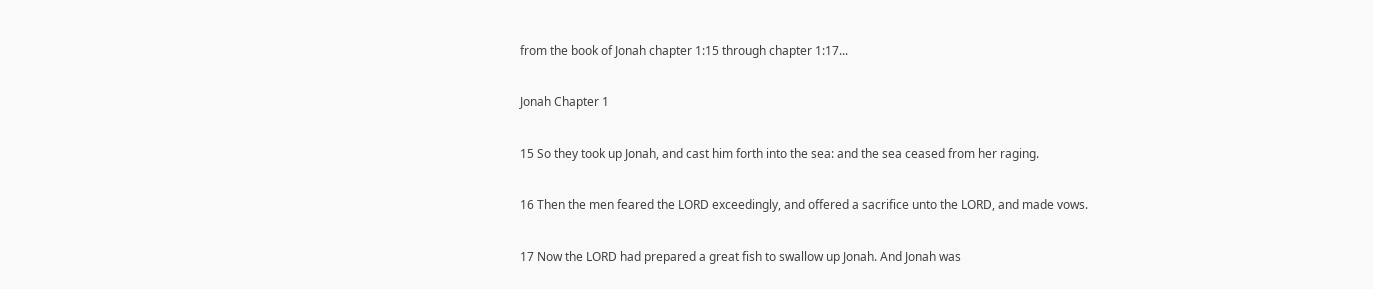from the book of Jonah chapter 1:15 through chapter 1:17...

Jonah Chapter 1

15 So they took up Jonah, and cast him forth into the sea: and the sea ceased from her raging.

16 Then the men feared the LORD exceedingly, and offered a sacrifice unto the LORD, and made vows.

17 Now the LORD had prepared a great fish to swallow up Jonah. And Jonah was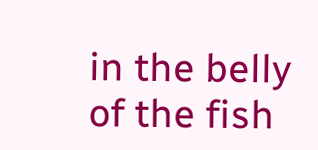in the belly of the fish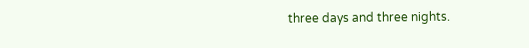three days and three nights.